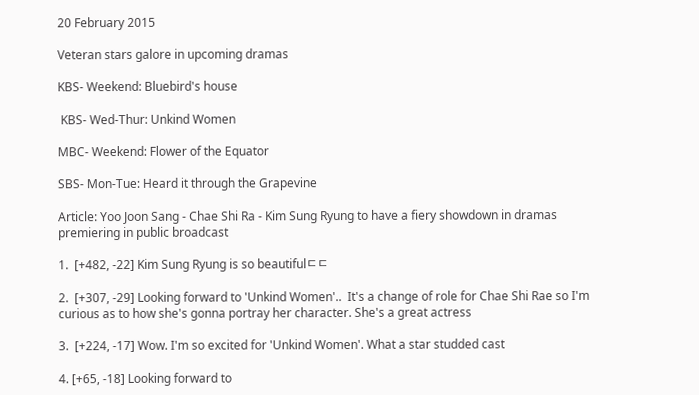20 February 2015

Veteran stars galore in upcoming dramas

KBS- Weekend: Bluebird's house

 KBS- Wed-Thur: Unkind Women

MBC- Weekend: Flower of the Equator

SBS- Mon-Tue: Heard it through the Grapevine

Article: Yoo Joon Sang - Chae Shi Ra - Kim Sung Ryung to have a fiery showdown in dramas premiering in public broadcast

1.  [+482, -22] Kim Sung Ryung is so beautifulㄷㄷ

2.  [+307, -29] Looking forward to 'Unkind Women'..  It's a change of role for Chae Shi Rae so I'm curious as to how she's gonna portray her character. She's a great actress

3.  [+224, -17] Wow. I'm so excited for 'Unkind Women'. What a star studded cast

4. [+65, -18] Looking forward to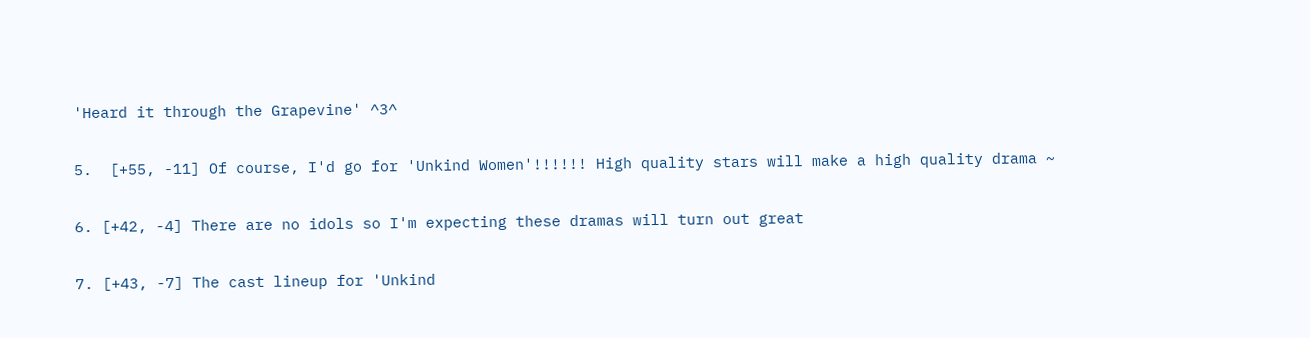'Heard it through the Grapevine' ^3^

5.  [+55, -11] Of course, I'd go for 'Unkind Women'!!!!!! High quality stars will make a high quality drama ~

6. [+42, -4] There are no idols so I'm expecting these dramas will turn out great

7. [+43, -7] The cast lineup for 'Unkind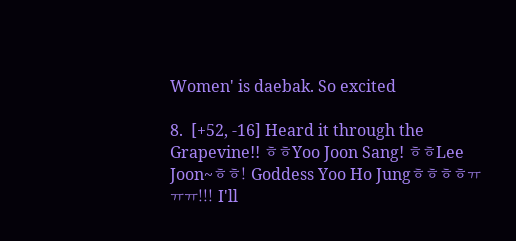Women' is daebak. So excited

8.  [+52, -16] Heard it through the Grapevine!! ㅎㅎYoo Joon Sang! ㅎㅎLee Joon~ㅎㅎ! Goddess Yoo Ho Jungㅎㅎㅎㅎㅠㅠㅠ!!! I'll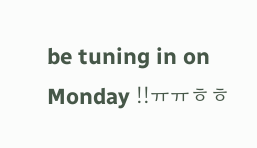be tuning in on Monday !!ㅠㅠㅎㅎ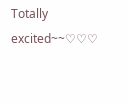Totally excited~~♡♡♡